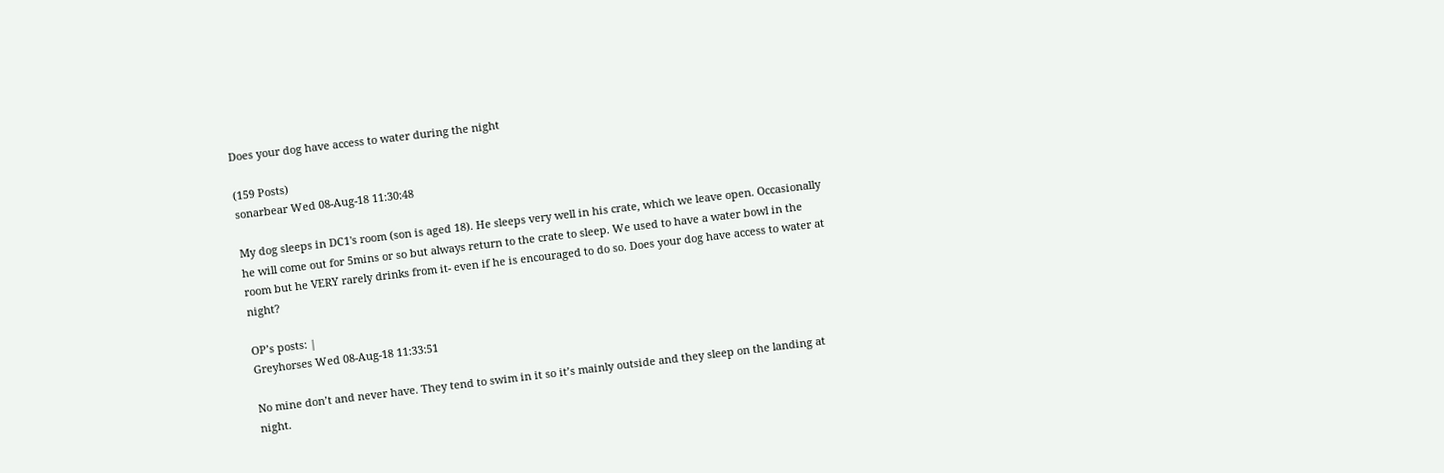Does your dog have access to water during the night

(159 Posts)
sonarbear Wed 08-Aug-18 11:30:48

My dog sleeps in DC1's room (son is aged 18). He sleeps very well in his crate, which we leave open. Occasionally he will come out for 5mins or so but always return to the crate to sleep. We used to have a water bowl in the room but he VERY rarely drinks from it- even if he is encouraged to do so. Does your dog have access to water at night?

OP’s posts: |
Greyhorses Wed 08-Aug-18 11:33:51

No mine don’t and never have. They tend to swim in it so it’s mainly outside and they sleep on the landing at night.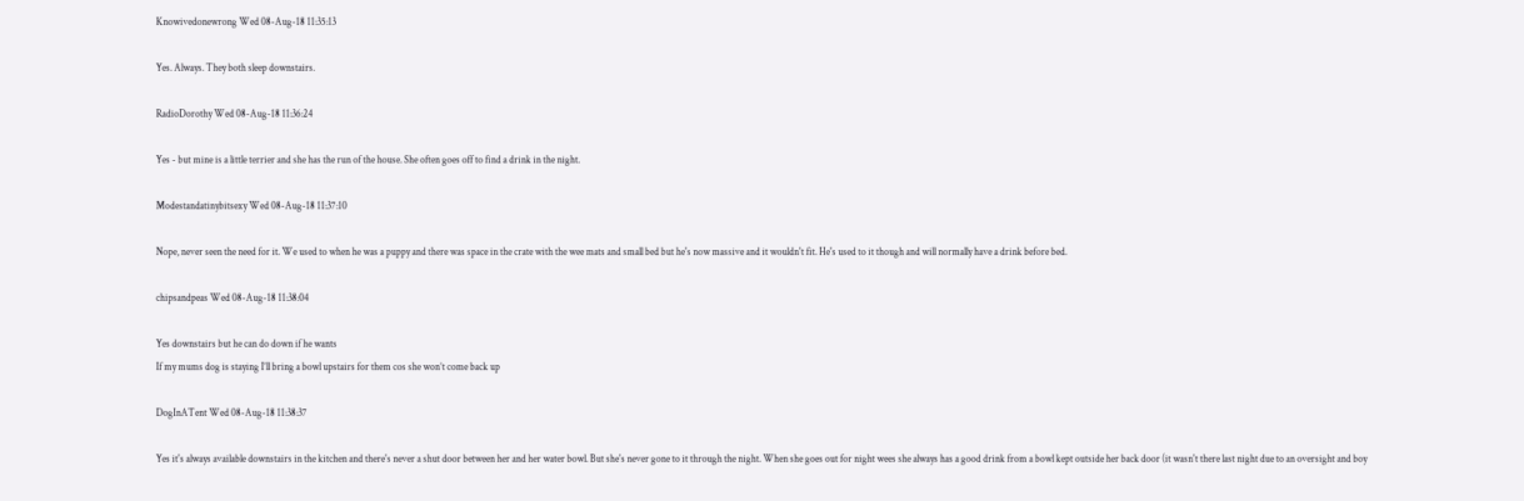Knowivedonewrong Wed 08-Aug-18 11:35:13

Yes. Always. They both sleep downstairs.

RadioDorothy Wed 08-Aug-18 11:36:24

Yes - but mine is a little terrier and she has the run of the house. She often goes off to find a drink in the night.

Modestandatinybitsexy Wed 08-Aug-18 11:37:10

Nope, never seen the need for it. We used to when he was a puppy and there was space in the crate with the wee mats and small bed but he's now massive and it wouldn't fit. He's used to it though and will normally have a drink before bed.

chipsandpeas Wed 08-Aug-18 11:38:04

Yes downstairs but he can do down if he wants
If my mums dog is staying I’ll bring a bowl upstairs for them cos she won’t come back up

DogInATent Wed 08-Aug-18 11:38:37

Yes it's always available downstairs in the kitchen and there's never a shut door between her and her water bowl. But she's never gone to it through the night. When she goes out for night wees she always has a good drink from a bowl kept outside her back door (it wasn't there last night due to an oversight and boy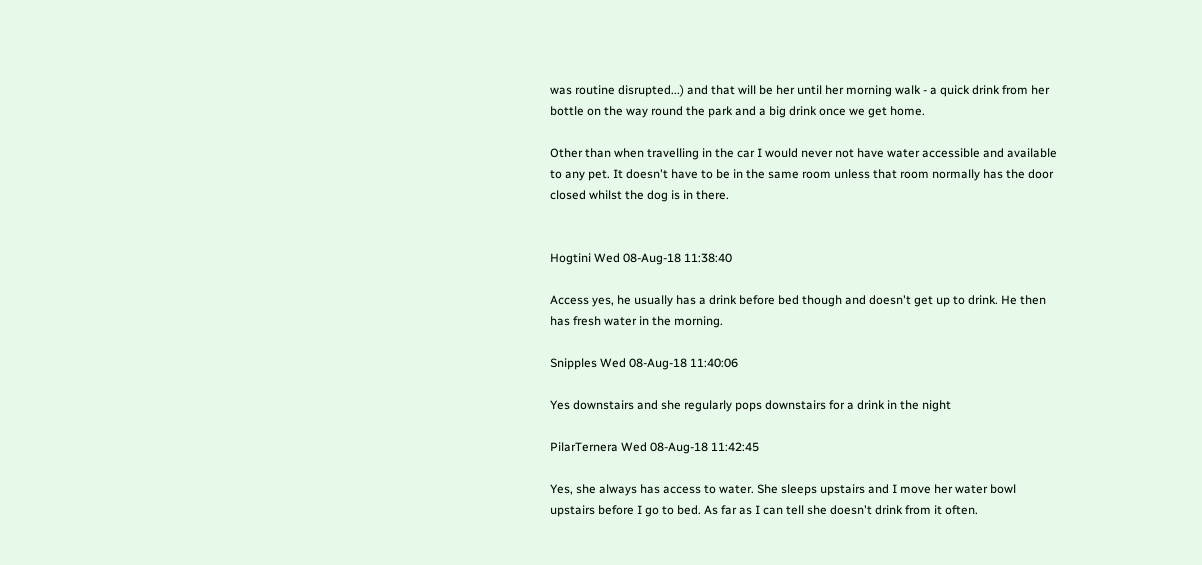was routine disrupted...) and that will be her until her morning walk - a quick drink from her bottle on the way round the park and a big drink once we get home.

Other than when travelling in the car I would never not have water accessible and available to any pet. It doesn't have to be in the same room unless that room normally has the door closed whilst the dog is in there.


Hogtini Wed 08-Aug-18 11:38:40

Access yes, he usually has a drink before bed though and doesn't get up to drink. He then has fresh water in the morning.

Snipples Wed 08-Aug-18 11:40:06

Yes downstairs and she regularly pops downstairs for a drink in the night

PilarTernera Wed 08-Aug-18 11:42:45

Yes, she always has access to water. She sleeps upstairs and I move her water bowl upstairs before I go to bed. As far as I can tell she doesn't drink from it often.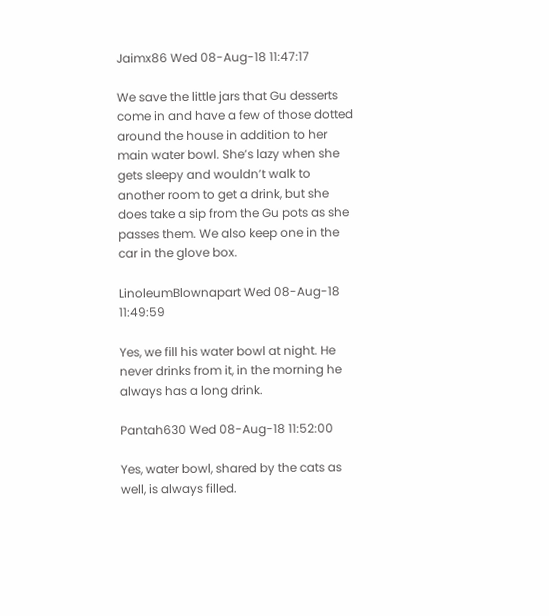Jaimx86 Wed 08-Aug-18 11:47:17

We save the little jars that Gu desserts come in and have a few of those dotted around the house in addition to her main water bowl. She’s lazy when she gets sleepy and wouldn’t walk to another room to get a drink, but she does take a sip from the Gu pots as she passes them. We also keep one in the car in the glove box.

LinoleumBlownapart Wed 08-Aug-18 11:49:59

Yes, we fill his water bowl at night. He never drinks from it, in the morning he always has a long drink.

Pantah630 Wed 08-Aug-18 11:52:00

Yes, water bowl, shared by the cats as well, is always filled.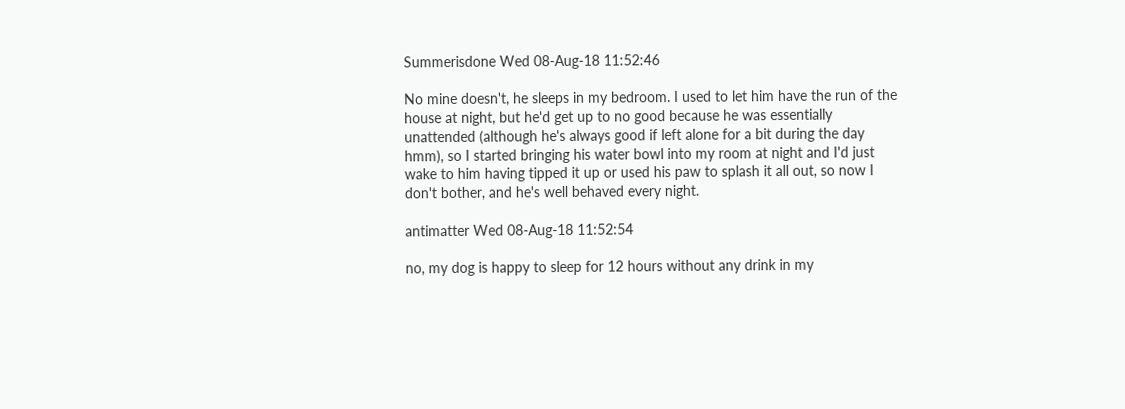Summerisdone Wed 08-Aug-18 11:52:46

No mine doesn't, he sleeps in my bedroom. I used to let him have the run of the house at night, but he'd get up to no good because he was essentially unattended (although he's always good if left alone for a bit during the day hmm), so I started bringing his water bowl into my room at night and I'd just wake to him having tipped it up or used his paw to splash it all out, so now I don't bother, and he's well behaved every night.

antimatter Wed 08-Aug-18 11:52:54

no, my dog is happy to sleep for 12 hours without any drink in my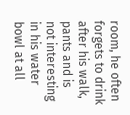room, he often forgets to drink after his walk, pants and is not interesting in his water bowl at all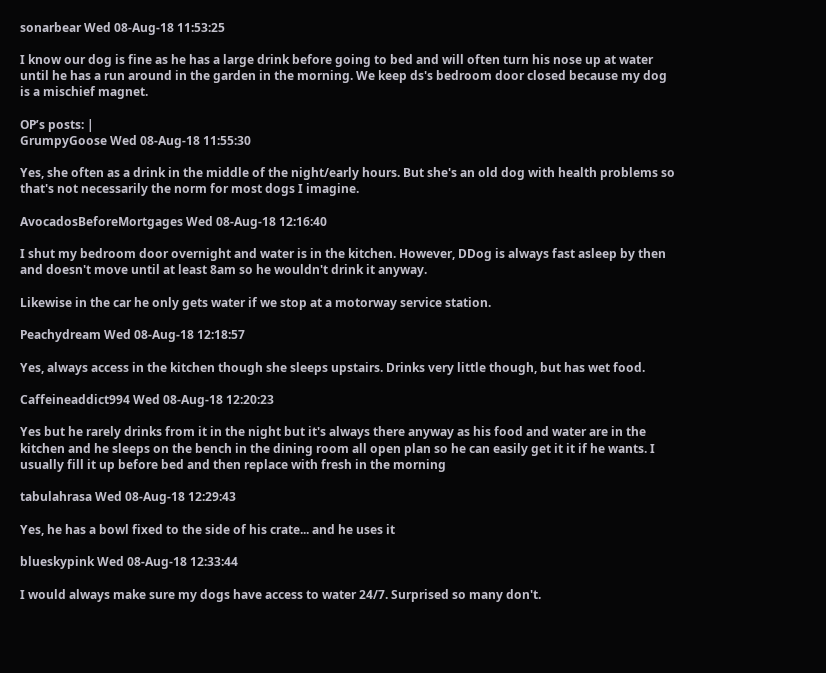sonarbear Wed 08-Aug-18 11:53:25

I know our dog is fine as he has a large drink before going to bed and will often turn his nose up at water until he has a run around in the garden in the morning. We keep ds's bedroom door closed because my dog is a mischief magnet.

OP’s posts: |
GrumpyGoose Wed 08-Aug-18 11:55:30

Yes, she often as a drink in the middle of the night/early hours. But she's an old dog with health problems so that's not necessarily the norm for most dogs I imagine.

AvocadosBeforeMortgages Wed 08-Aug-18 12:16:40

I shut my bedroom door overnight and water is in the kitchen. However, DDog is always fast asleep by then and doesn't move until at least 8am so he wouldn't drink it anyway.

Likewise in the car he only gets water if we stop at a motorway service station.

Peachydream Wed 08-Aug-18 12:18:57

Yes, always access in the kitchen though she sleeps upstairs. Drinks very little though, but has wet food.

Caffeineaddict994 Wed 08-Aug-18 12:20:23

Yes but he rarely drinks from it in the night but it's always there anyway as his food and water are in the kitchen and he sleeps on the bench in the dining room all open plan so he can easily get it it if he wants. I usually fill it up before bed and then replace with fresh in the morning

tabulahrasa Wed 08-Aug-18 12:29:43

Yes, he has a bowl fixed to the side of his crate... and he uses it

blueskypink Wed 08-Aug-18 12:33:44

I would always make sure my dogs have access to water 24/7. Surprised so many don't.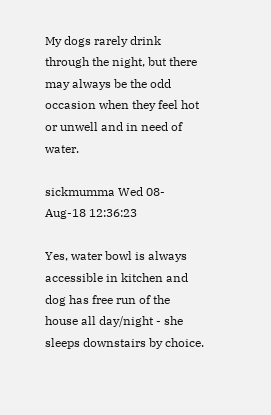My dogs rarely drink through the night, but there may always be the odd occasion when they feel hot or unwell and in need of water.

sickmumma Wed 08-Aug-18 12:36:23

Yes, water bowl is always accessible in kitchen and dog has free run of the house all day/night - she sleeps downstairs by choice.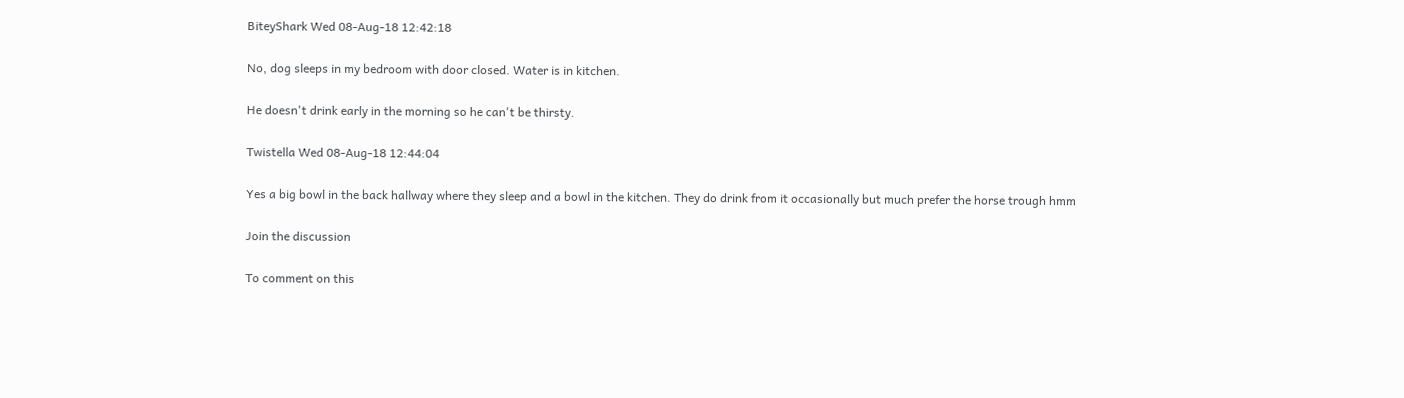BiteyShark Wed 08-Aug-18 12:42:18

No, dog sleeps in my bedroom with door closed. Water is in kitchen.

He doesn't drink early in the morning so he can't be thirsty.

Twistella Wed 08-Aug-18 12:44:04

Yes a big bowl in the back hallway where they sleep and a bowl in the kitchen. They do drink from it occasionally but much prefer the horse trough hmm

Join the discussion

To comment on this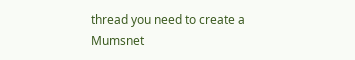thread you need to create a Mumsnet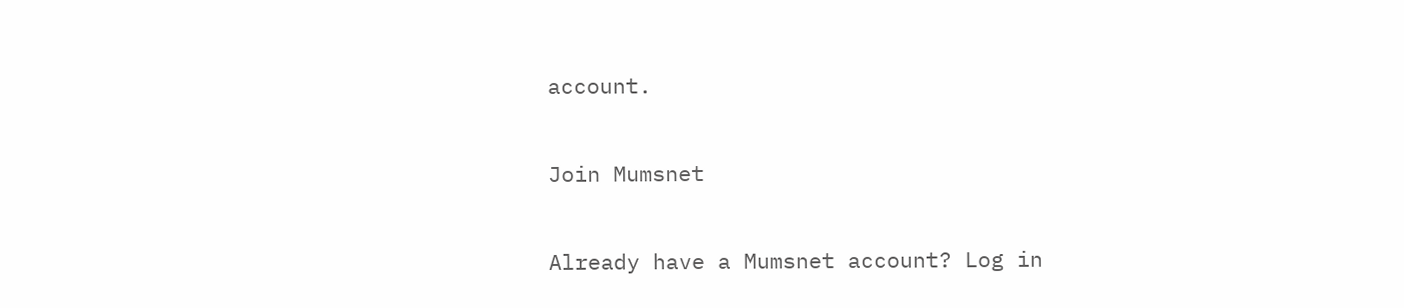account.

Join Mumsnet

Already have a Mumsnet account? Log in